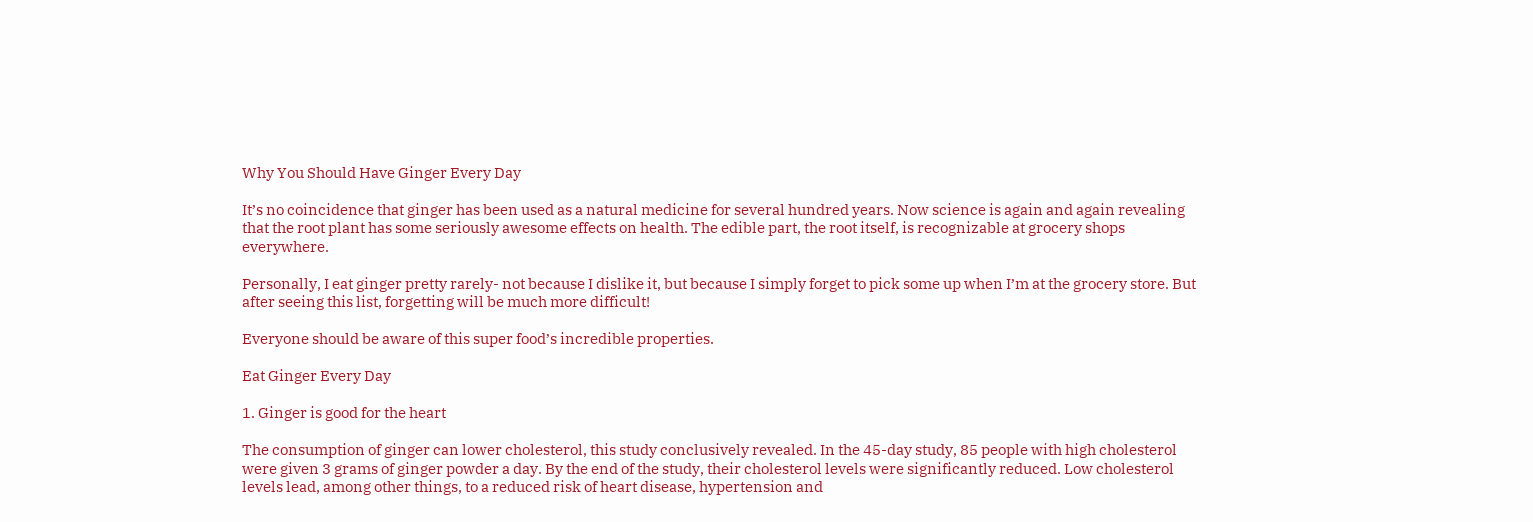Why You Should Have Ginger Every Day

It’s no coincidence that ginger has been used as a natural medicine for several hundred years. Now science is again and again revealing that the root plant has some seriously awesome effects on health. The edible part, the root itself, is recognizable at grocery shops everywhere.

Personally, I eat ginger pretty rarely- not because I dislike it, but because I simply forget to pick some up when I’m at the grocery store. But after seeing this list, forgetting will be much more difficult!

Everyone should be aware of this super food’s incredible properties.

Eat Ginger Every Day

1. Ginger is good for the heart

The consumption of ginger can lower cholesterol, this study conclusively revealed. In the 45-day study, 85 people with high cholesterol were given 3 grams of ginger powder a day. By the end of the study, their cholesterol levels were significantly reduced. Low cholesterol levels lead, among other things, to a reduced risk of heart disease, hypertension and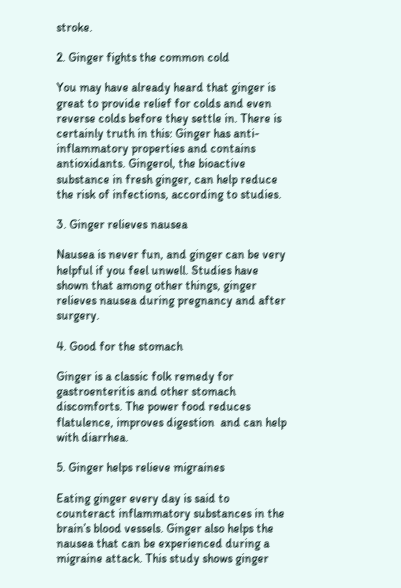stroke.

2. Ginger fights the common cold

You may have already heard that ginger is great to provide relief for colds and even reverse colds before they settle in. There is certainly truth in this: Ginger has anti-inflammatory properties and contains antioxidants. Gingerol, the bioactive substance in fresh ginger, can help reduce the risk of infections, according to studies.

3. Ginger relieves nausea

Nausea is never fun, and ginger can be very helpful if you feel unwell. Studies have shown that among other things, ginger relieves nausea during pregnancy and after surgery.

4. Good for the stomach

Ginger is a classic folk remedy for gastroenteritis and other stomach discomforts. The power food reduces flatulence, improves digestion  and can help with diarrhea.

5. Ginger helps relieve migraines

Eating ginger every day is said to counteract inflammatory substances in the brain’s blood vessels. Ginger also helps the nausea that can be experienced during a migraine attack. This study shows ginger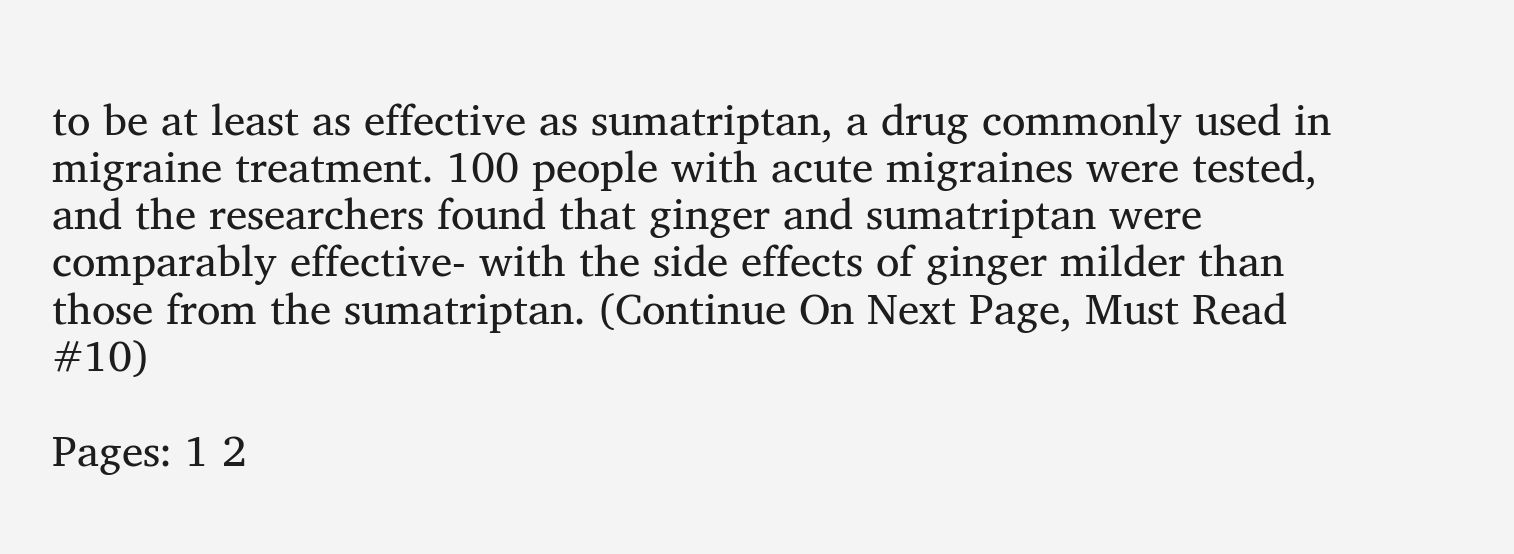to be at least as effective as sumatriptan, a drug commonly used in migraine treatment. 100 people with acute migraines were tested, and the researchers found that ginger and sumatriptan were comparably effective- with the side effects of ginger milder than those from the sumatriptan. (Continue On Next Page, Must Read #10)

Pages: 1 2